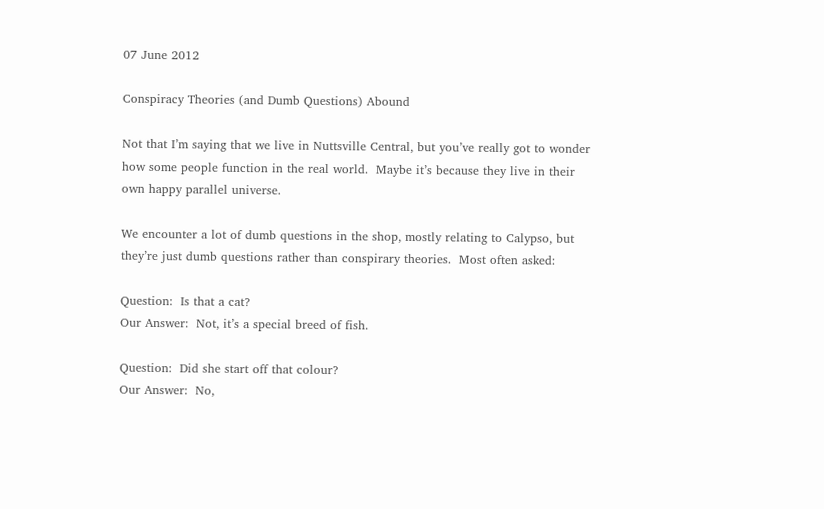07 June 2012

Conspiracy Theories (and Dumb Questions) Abound

Not that I’m saying that we live in Nuttsville Central, but you’ve really got to wonder how some people function in the real world.  Maybe it’s because they live in their own happy parallel universe.

We encounter a lot of dumb questions in the shop, mostly relating to Calypso, but they’re just dumb questions rather than conspirary theories.  Most often asked:

Question:  Is that a cat?
Our Answer:  Not, it’s a special breed of fish.

Question:  Did she start off that colour?
Our Answer:  No,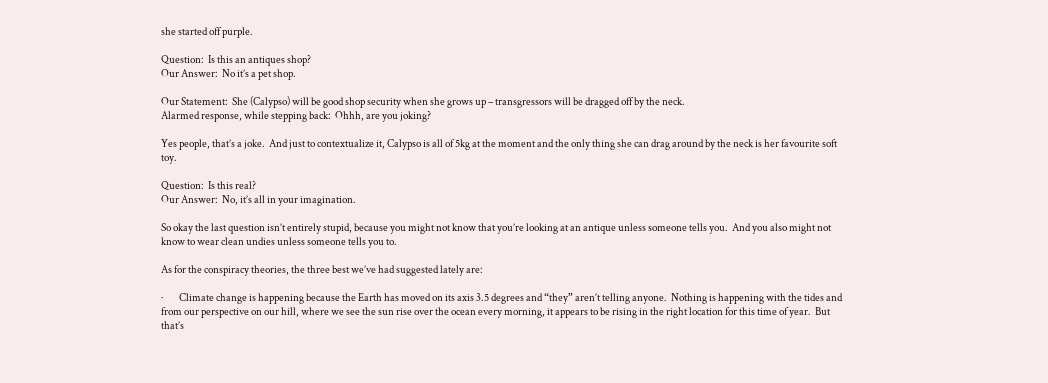she started off purple.

Question:  Is this an antiques shop?
Our Answer:  No it’s a pet shop.

Our Statement:  She (Calypso) will be good shop security when she grows up – transgressors will be dragged off by the neck.
Alarmed response, while stepping back:  Ohhh, are you joking?

Yes people, that’s a joke.  And just to contextualize it, Calypso is all of 5kg at the moment and the only thing she can drag around by the neck is her favourite soft toy.

Question:  Is this real?
Our Answer:  No, it’s all in your imagination.

So okay the last question isn’t entirely stupid, because you might not know that you’re looking at an antique unless someone tells you.  And you also might not know to wear clean undies unless someone tells you to.

As for the conspiracy theories, the three best we’ve had suggested lately are:

·        Climate change is happening because the Earth has moved on its axis 3.5 degrees and “they” aren’t telling anyone.  Nothing is happening with the tides and from our perspective on our hill, where we see the sun rise over the ocean every morning, it appears to be rising in the right location for this time of year.  But that’s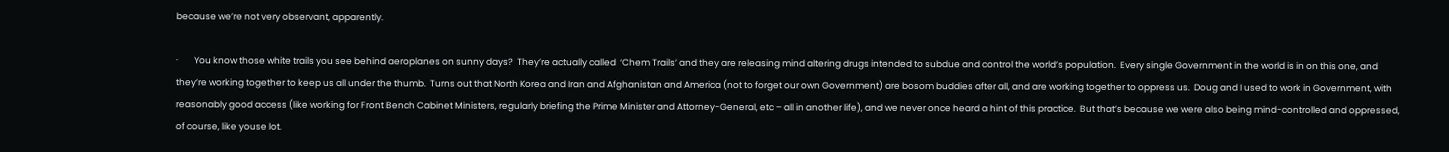because we’re not very observant, apparently.

·        You know those white trails you see behind aeroplanes on sunny days?  They’re actually called  ‘Chem Trails’ and they are releasing mind altering drugs intended to subdue and control the world’s population.  Every single Government in the world is in on this one, and they’re working together to keep us all under the thumb.  Turns out that North Korea and Iran and Afghanistan and America (not to forget our own Government) are bosom buddies after all, and are working together to oppress us.  Doug and I used to work in Government, with reasonably good access (like working for Front Bench Cabinet Ministers, regularly briefing the Prime Minister and Attorney-General, etc – all in another life), and we never once heard a hint of this practice.  But that’s because we were also being mind-controlled and oppressed, of course, like youse lot.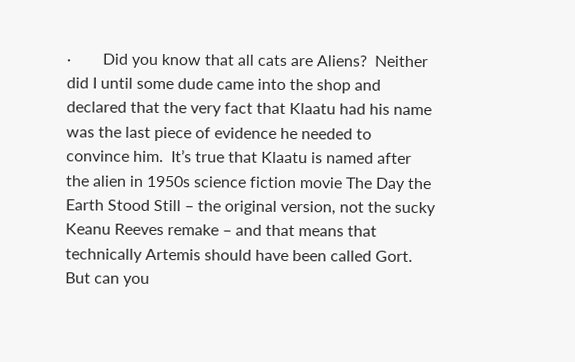·        Did you know that all cats are Aliens?  Neither did I until some dude came into the shop and declared that the very fact that Klaatu had his name was the last piece of evidence he needed to convince him.  It’s true that Klaatu is named after the alien in 1950s science fiction movie The Day the Earth Stood Still – the original version, not the sucky Keanu Reeves remake – and that means that technically Artemis should have been called Gort.  But can you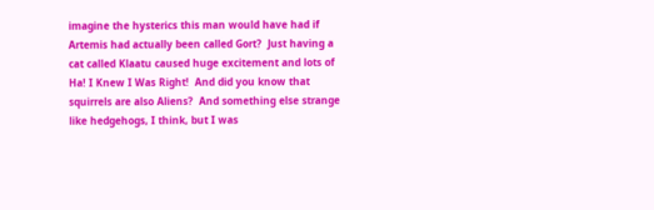imagine the hysterics this man would have had if Artemis had actually been called Gort?  Just having a cat called Klaatu caused huge excitement and lots of Ha! I Knew I Was Right!  And did you know that squirrels are also Aliens?  And something else strange like hedgehogs, I think, but I was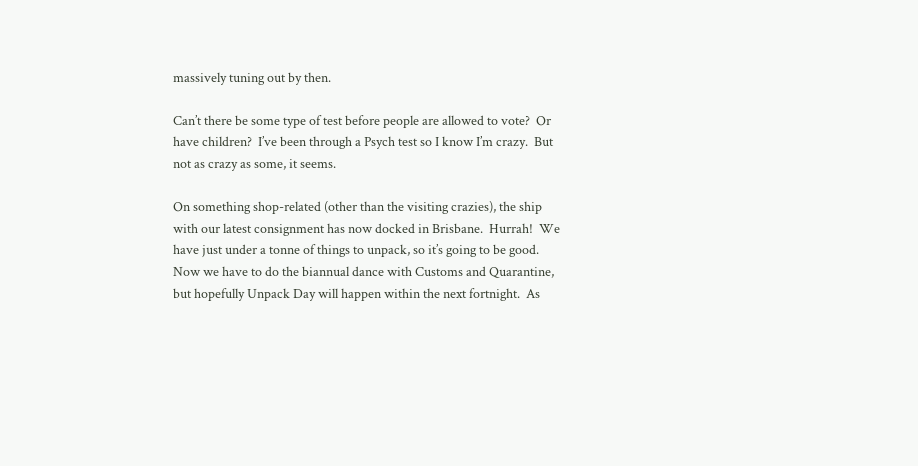massively tuning out by then.

Can’t there be some type of test before people are allowed to vote?  Or have children?  I’ve been through a Psych test so I know I’m crazy.  But not as crazy as some, it seems.

On something shop-related (other than the visiting crazies), the ship with our latest consignment has now docked in Brisbane.  Hurrah!  We have just under a tonne of things to unpack, so it’s going to be good.  Now we have to do the biannual dance with Customs and Quarantine, but hopefully Unpack Day will happen within the next fortnight.  As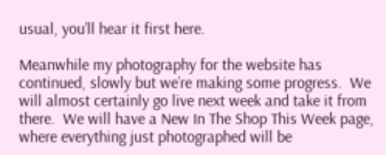usual, you’ll hear it first here.

Meanwhile my photography for the website has continued, slowly but we’re making some progress.  We will almost certainly go live next week and take it from there.  We will have a New In The Shop This Week page, where everything just photographed will be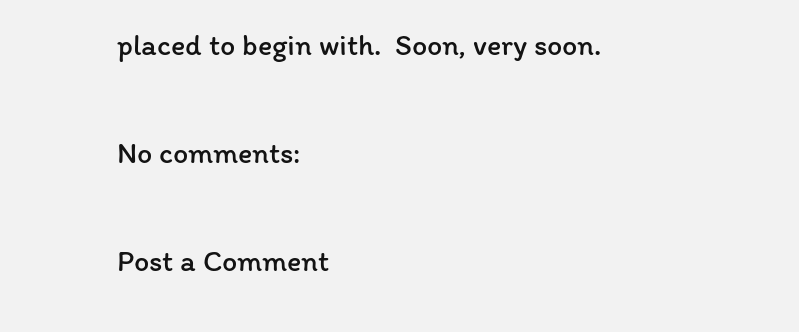placed to begin with.  Soon, very soon.

No comments:

Post a Comment